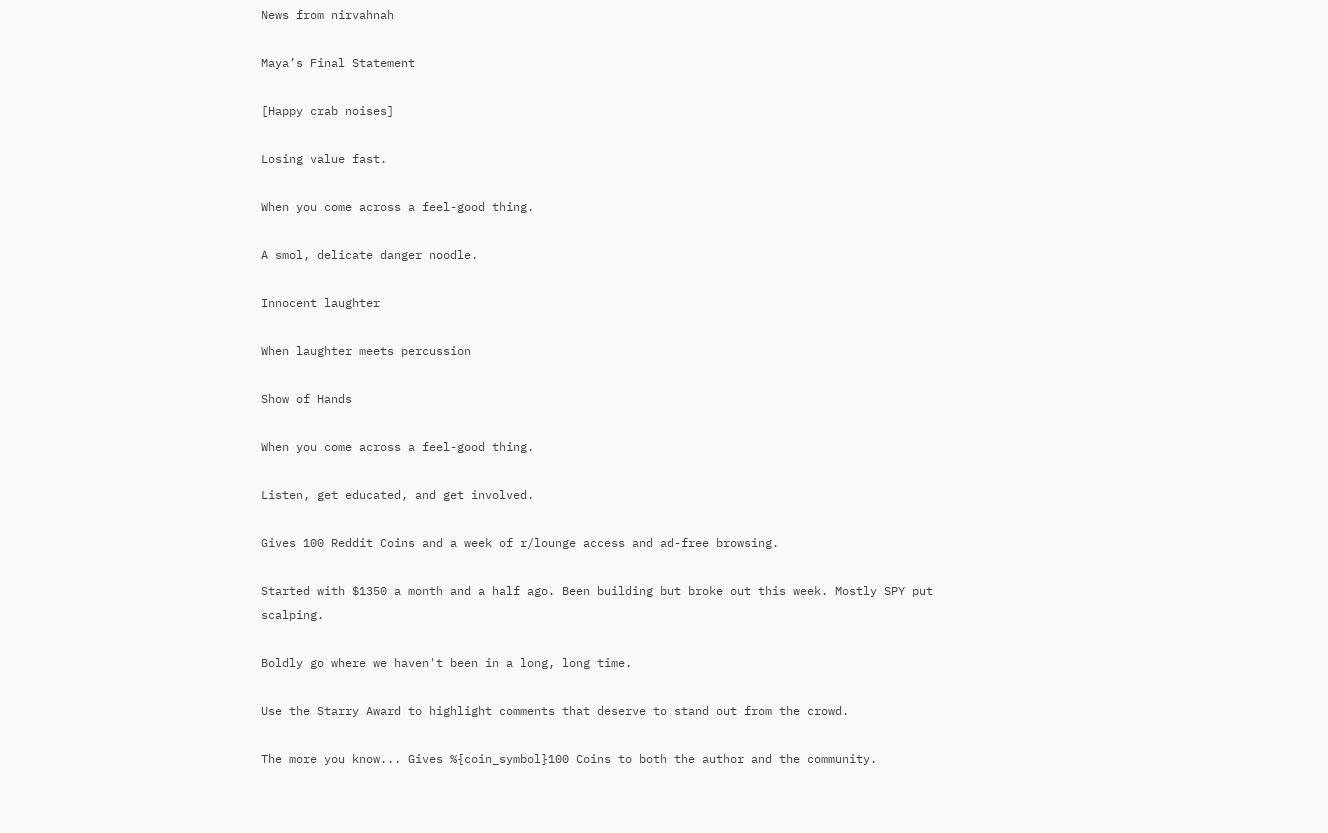News from nirvahnah

Maya’s Final Statement

[Happy crab noises]

Losing value fast.

When you come across a feel-good thing.

A smol, delicate danger noodle.

Innocent laughter

When laughter meets percussion

Show of Hands

When you come across a feel-good thing.

Listen, get educated, and get involved.

Gives 100 Reddit Coins and a week of r/lounge access and ad-free browsing.

Started with $1350 a month and a half ago. Been building but broke out this week. Mostly SPY put scalping.

Boldly go where we haven't been in a long, long time.

Use the Starry Award to highlight comments that deserve to stand out from the crowd.

The more you know... Gives %{coin_symbol}100 Coins to both the author and the community.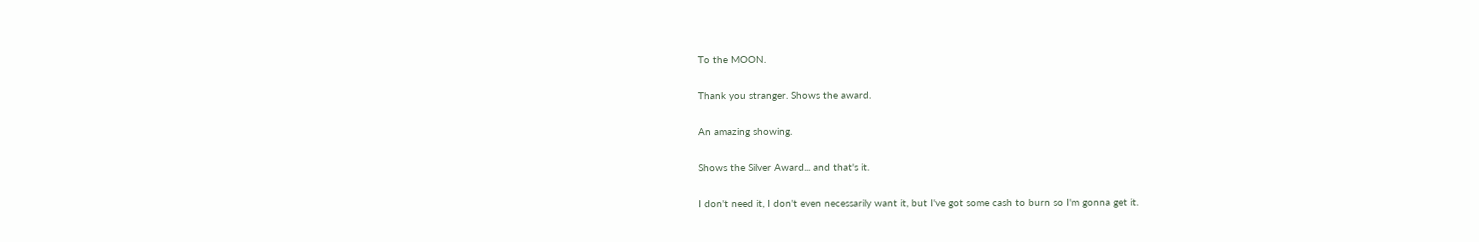To the MOON.

Thank you stranger. Shows the award.

An amazing showing.

Shows the Silver Award... and that's it.

I don't need it, I don't even necessarily want it, but I've got some cash to burn so I'm gonna get it.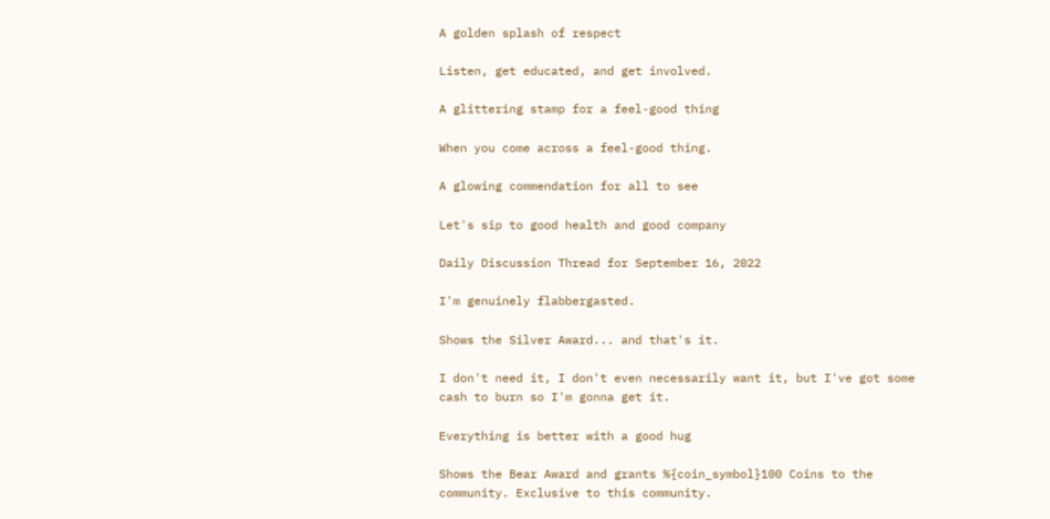A golden splash of respect

Listen, get educated, and get involved.

A glittering stamp for a feel-good thing

When you come across a feel-good thing.

A glowing commendation for all to see

Let's sip to good health and good company

Daily Discussion Thread for September 16, 2022

I'm genuinely flabbergasted.

Shows the Silver Award... and that's it.

I don't need it, I don't even necessarily want it, but I've got some cash to burn so I'm gonna get it.

Everything is better with a good hug

Shows the Bear Award and grants %{coin_symbol}100 Coins to the community. Exclusive to this community.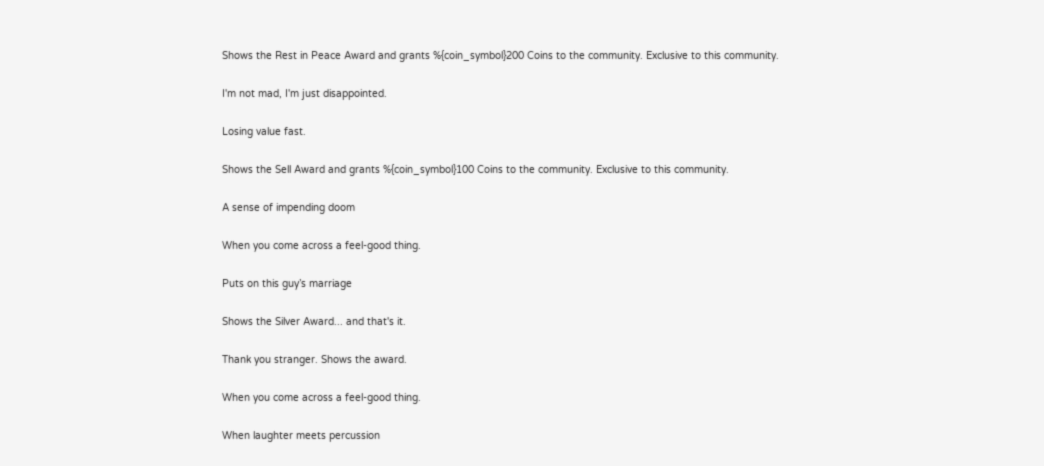Shows the Rest in Peace Award and grants %{coin_symbol}200 Coins to the community. Exclusive to this community.

I'm not mad, I'm just disappointed.

Losing value fast.

Shows the Sell Award and grants %{coin_symbol}100 Coins to the community. Exclusive to this community.

A sense of impending doom

When you come across a feel-good thing.

Puts on this guy’s marriage

Shows the Silver Award... and that's it.

Thank you stranger. Shows the award.

When you come across a feel-good thing.

When laughter meets percussion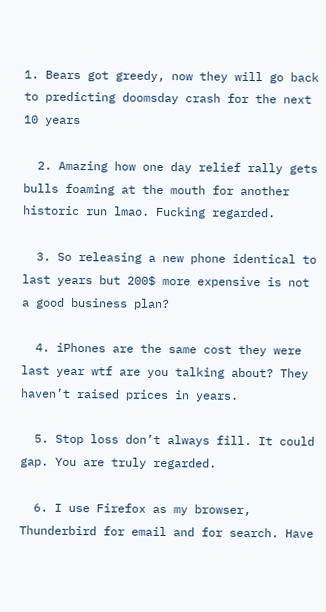1. Bears got greedy, now they will go back to predicting doomsday crash for the next 10 years

  2. Amazing how one day relief rally gets bulls foaming at the mouth for another historic run lmao. Fucking regarded.

  3. So releasing a new phone identical to last years but 200$ more expensive is not a good business plan?

  4. iPhones are the same cost they were last year wtf are you talking about? They haven’t raised prices in years.

  5. Stop loss don’t always fill. It could gap. You are truly regarded.

  6. I use Firefox as my browser, Thunderbird for email and for search. Have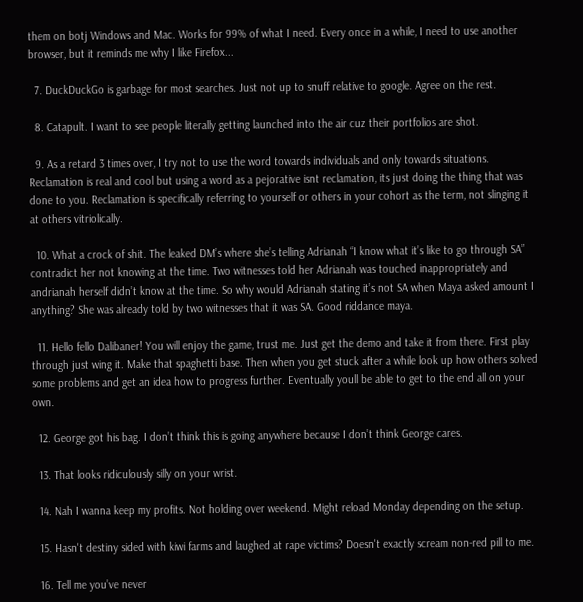them on botj Windows and Mac. Works for 99% of what I need. Every once in a while, I need to use another browser, but it reminds me why I like Firefox...

  7. DuckDuckGo is garbage for most searches. Just not up to snuff relative to google. Agree on the rest.

  8. Catapult. I want to see people literally getting launched into the air cuz their portfolios are shot.

  9. As a retard 3 times over, I try not to use the word towards individuals and only towards situations. Reclamation is real and cool but using a word as a pejorative isnt reclamation, its just doing the thing that was done to you. Reclamation is specifically referring to yourself or others in your cohort as the term, not slinging it at others vitriolically.

  10. What a crock of shit. The leaked DM’s where she’s telling Adrianah “I know what it’s like to go through SA” contradict her not knowing at the time. Two witnesses told her Adrianah was touched inappropriately and andrianah herself didn’t know at the time. So why would Adrianah stating it’s not SA when Maya asked amount I anything? She was already told by two witnesses that it was SA. Good riddance maya.

  11. Hello fello Dalibaner! You will enjoy the game, trust me. Just get the demo and take it from there. First play through just wing it. Make that spaghetti base. Then when you get stuck after a while look up how others solved some problems and get an idea how to progress further. Eventually youll be able to get to the end all on your own.

  12. George got his bag. I don’t think this is going anywhere because I don’t think George cares.

  13. That looks ridiculously silly on your wrist.

  14. Nah I wanna keep my profits. Not holding over weekend. Might reload Monday depending on the setup.

  15. Hasn't destiny sided with kiwi farms and laughed at rape victims? Doesn't exactly scream non-red pill to me.

  16. Tell me you’ve never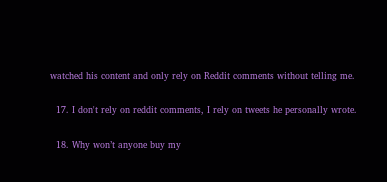watched his content and only rely on Reddit comments without telling me.

  17. I don't rely on reddit comments, I rely on tweets he personally wrote.

  18. Why won’t anyone buy my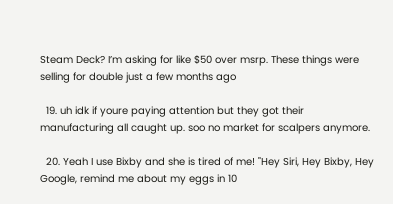Steam Deck? I’m asking for like $50 over msrp. These things were selling for double just a few months ago

  19. uh idk if youre paying attention but they got their manufacturing all caught up. soo no market for scalpers anymore.

  20. Yeah I use Bixby and she is tired of me! "Hey Siri, Hey Bixby, Hey Google, remind me about my eggs in 10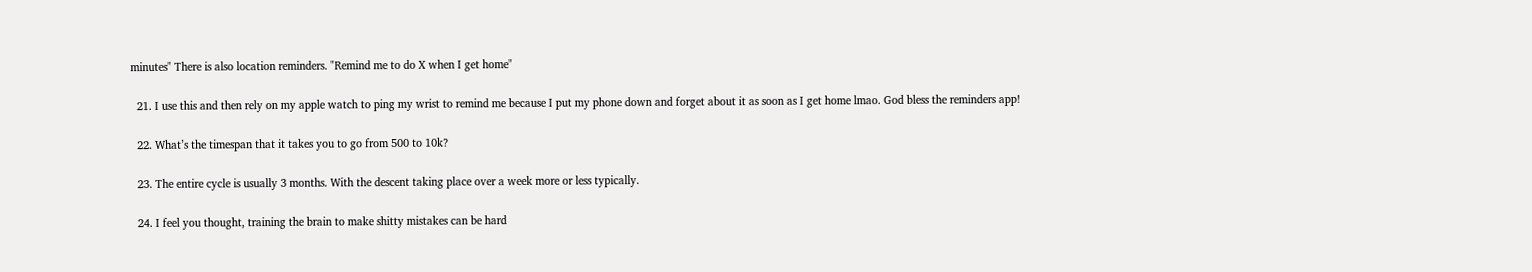minutes" There is also location reminders. "Remind me to do X when I get home"

  21. I use this and then rely on my apple watch to ping my wrist to remind me because I put my phone down and forget about it as soon as I get home lmao. God bless the reminders app!

  22. What’s the timespan that it takes you to go from 500 to 10k?

  23. The entire cycle is usually 3 months. With the descent taking place over a week more or less typically.

  24. I feel you thought, training the brain to make shitty mistakes can be hard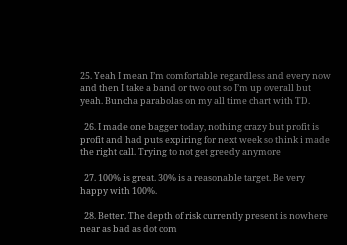25. Yeah I mean I’m comfortable regardless and every now and then I take a band or two out so I’m up overall but yeah. Buncha parabolas on my all time chart with TD.

  26. I made one bagger today, nothing crazy but profit is profit and had puts expiring for next week so think i made the right call. Trying to not get greedy anymore

  27. 100% is great. 30% is a reasonable target. Be very happy with 100%.

  28. Better. The depth of risk currently present is nowhere near as bad as dot com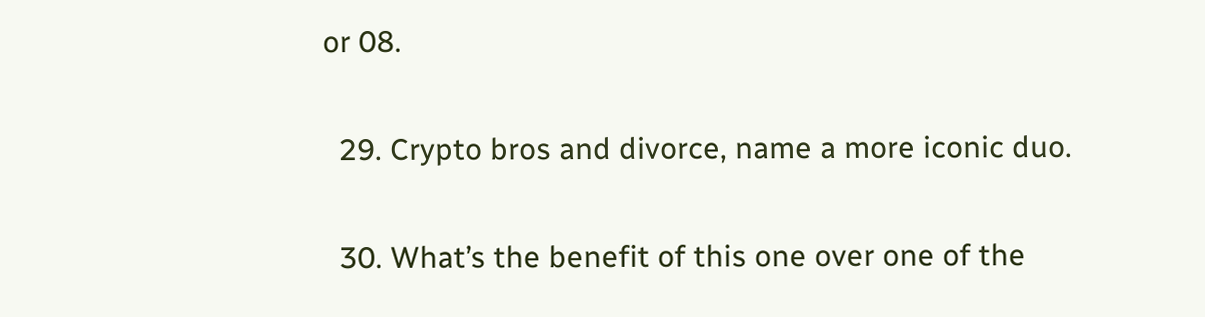or 08.

  29. Crypto bros and divorce, name a more iconic duo.

  30. What’s the benefit of this one over one of the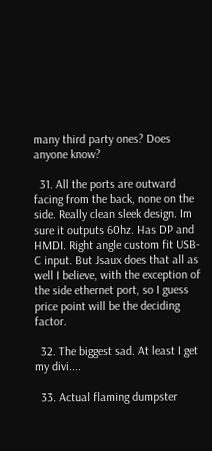many third party ones? Does anyone know?

  31. All the ports are outward facing from the back, none on the side. Really clean sleek design. Im sure it outputs 60hz. Has DP and HMDI. Right angle custom fit USB-C input. But Jsaux does that all as well I believe, with the exception of the side ethernet port, so I guess price point will be the deciding factor.

  32. The biggest sad. At least I get my divi....

  33. Actual flaming dumpster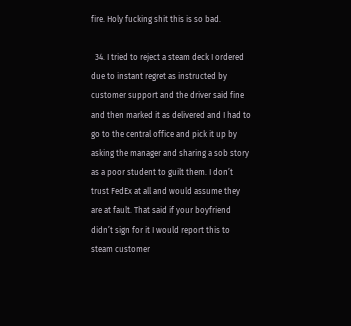fire. Holy fucking shit this is so bad.

  34. I tried to reject a steam deck I ordered due to instant regret as instructed by customer support and the driver said fine and then marked it as delivered and I had to go to the central office and pick it up by asking the manager and sharing a sob story as a poor student to guilt them. I don’t trust FedEx at all and would assume they are at fault. That said if your boyfriend didn’t sign for it I would report this to steam customer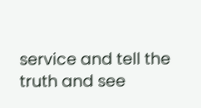service and tell the truth and see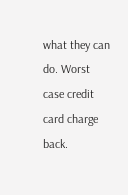what they can do. Worst case credit card charge back.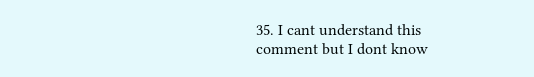35. I cant understand this comment but I dont know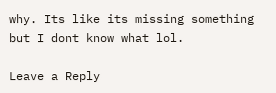why. Its like its missing something but I dont know what lol.

Leave a Reply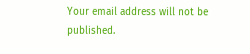Your email address will not be published.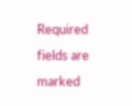Required fields are marked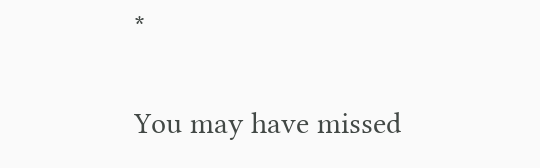*

You may have missed